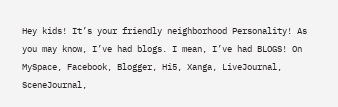Hey kids! It’s your friendly neighborhood Personality! As you may know, I’ve had blogs. I mean, I’ve had BLOGS! On MySpace, Facebook, Blogger, Hi5, Xanga, LiveJournal, SceneJournal,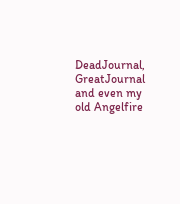DeadJournal, GreatJournal and even my old Angelfire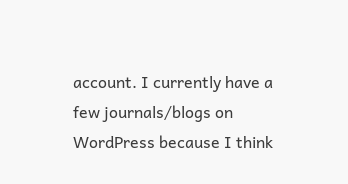account. I currently have a few journals/blogs on WordPress because I think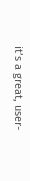it’s a great, user-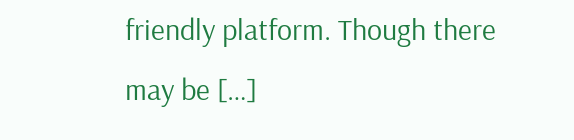friendly platform. Though there may be […]